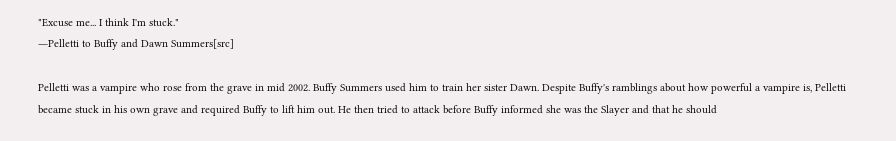"Excuse me... I think I'm stuck."
―Pelletti to Buffy and Dawn Summers[src]

Pelletti was a vampire who rose from the grave in mid 2002. Buffy Summers used him to train her sister Dawn. Despite Buffy's ramblings about how powerful a vampire is, Pelletti became stuck in his own grave and required Buffy to lift him out. He then tried to attack before Buffy informed she was the Slayer and that he should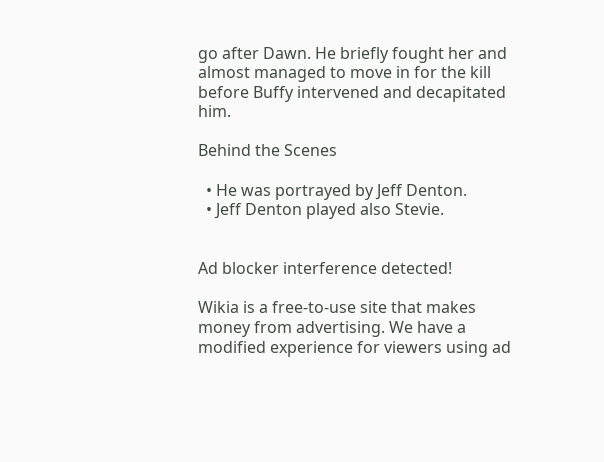go after Dawn. He briefly fought her and almost managed to move in for the kill before Buffy intervened and decapitated him.

Behind the Scenes

  • He was portrayed by Jeff Denton.
  • Jeff Denton played also Stevie.


Ad blocker interference detected!

Wikia is a free-to-use site that makes money from advertising. We have a modified experience for viewers using ad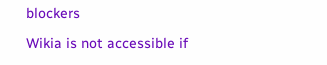blockers

Wikia is not accessible if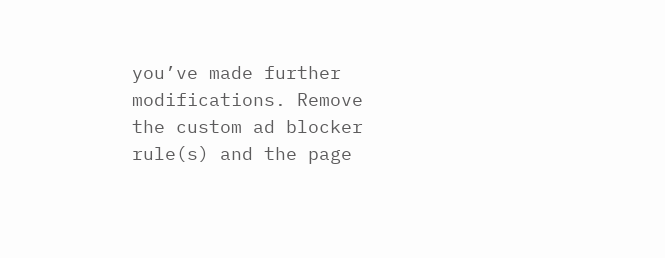you’ve made further modifications. Remove the custom ad blocker rule(s) and the page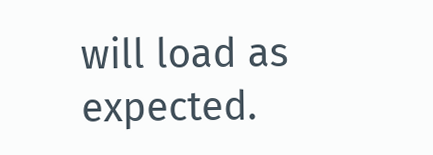will load as expected.